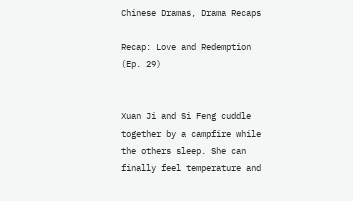Chinese Dramas, Drama Recaps

Recap: Love and Redemption (Ep. 29)


Xuan Ji and Si Feng cuddle together by a campfire while the others sleep. She can finally feel temperature and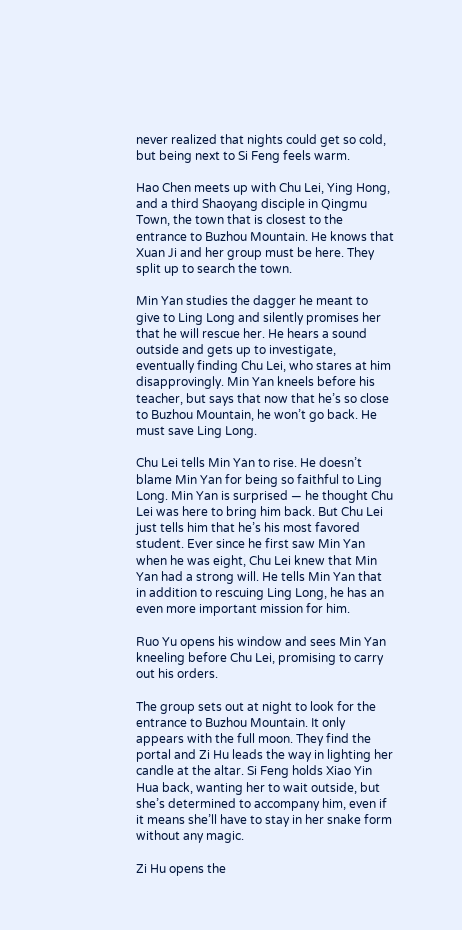never realized that nights could get so cold, but being next to Si Feng feels warm.

Hao Chen meets up with Chu Lei, Ying Hong, and a third Shaoyang disciple in Qingmu Town, the town that is closest to the entrance to Buzhou Mountain. He knows that Xuan Ji and her group must be here. They split up to search the town.

Min Yan studies the dagger he meant to give to Ling Long and silently promises her that he will rescue her. He hears a sound outside and gets up to investigate, eventually finding Chu Lei, who stares at him disapprovingly. Min Yan kneels before his teacher, but says that now that he’s so close to Buzhou Mountain, he won’t go back. He must save Ling Long.

Chu Lei tells Min Yan to rise. He doesn’t blame Min Yan for being so faithful to Ling Long. Min Yan is surprised — he thought Chu Lei was here to bring him back. But Chu Lei just tells him that he’s his most favored student. Ever since he first saw Min Yan when he was eight, Chu Lei knew that Min Yan had a strong will. He tells Min Yan that in addition to rescuing Ling Long, he has an even more important mission for him.

Ruo Yu opens his window and sees Min Yan kneeling before Chu Lei, promising to carry out his orders.

The group sets out at night to look for the entrance to Buzhou Mountain. It only appears with the full moon. They find the portal and Zi Hu leads the way in lighting her candle at the altar. Si Feng holds Xiao Yin Hua back, wanting her to wait outside, but she’s determined to accompany him, even if it means she’ll have to stay in her snake form without any magic.

Zi Hu opens the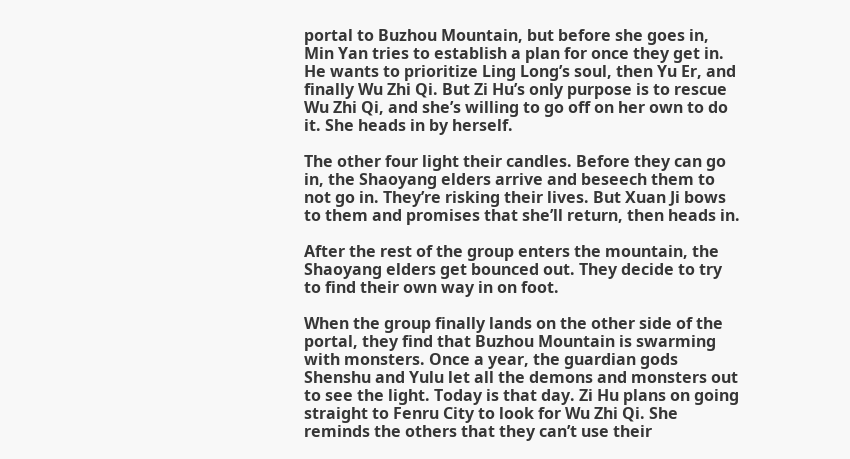portal to Buzhou Mountain, but before she goes in, Min Yan tries to establish a plan for once they get in. He wants to prioritize Ling Long’s soul, then Yu Er, and finally Wu Zhi Qi. But Zi Hu’s only purpose is to rescue Wu Zhi Qi, and she’s willing to go off on her own to do it. She heads in by herself.

The other four light their candles. Before they can go in, the Shaoyang elders arrive and beseech them to not go in. They’re risking their lives. But Xuan Ji bows to them and promises that she’ll return, then heads in.

After the rest of the group enters the mountain, the Shaoyang elders get bounced out. They decide to try to find their own way in on foot.

When the group finally lands on the other side of the portal, they find that Buzhou Mountain is swarming with monsters. Once a year, the guardian gods Shenshu and Yulu let all the demons and monsters out to see the light. Today is that day. Zi Hu plans on going straight to Fenru City to look for Wu Zhi Qi. She reminds the others that they can’t use their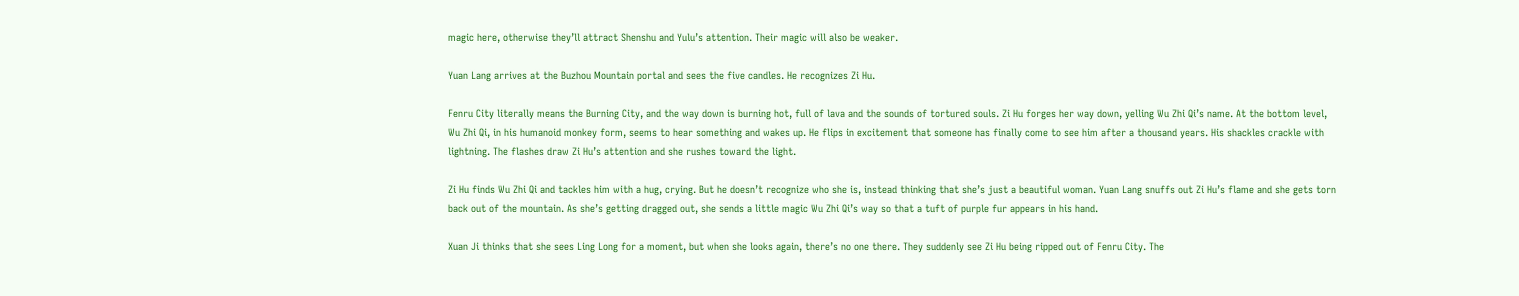magic here, otherwise they’ll attract Shenshu and Yulu’s attention. Their magic will also be weaker.

Yuan Lang arrives at the Buzhou Mountain portal and sees the five candles. He recognizes Zi Hu.

Fenru City literally means the Burning City, and the way down is burning hot, full of lava and the sounds of tortured souls. Zi Hu forges her way down, yelling Wu Zhi Qi’s name. At the bottom level, Wu Zhi Qi, in his humanoid monkey form, seems to hear something and wakes up. He flips in excitement that someone has finally come to see him after a thousand years. His shackles crackle with lightning. The flashes draw Zi Hu’s attention and she rushes toward the light.

Zi Hu finds Wu Zhi Qi and tackles him with a hug, crying. But he doesn’t recognize who she is, instead thinking that she’s just a beautiful woman. Yuan Lang snuffs out Zi Hu’s flame and she gets torn back out of the mountain. As she’s getting dragged out, she sends a little magic Wu Zhi Qi’s way so that a tuft of purple fur appears in his hand.

Xuan Ji thinks that she sees Ling Long for a moment, but when she looks again, there’s no one there. They suddenly see Zi Hu being ripped out of Fenru City. The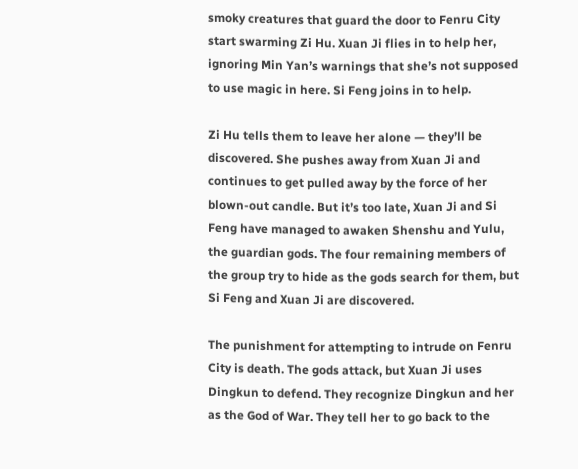smoky creatures that guard the door to Fenru City start swarming Zi Hu. Xuan Ji flies in to help her, ignoring Min Yan’s warnings that she’s not supposed to use magic in here. Si Feng joins in to help.

Zi Hu tells them to leave her alone — they’ll be discovered. She pushes away from Xuan Ji and continues to get pulled away by the force of her blown-out candle. But it’s too late, Xuan Ji and Si Feng have managed to awaken Shenshu and Yulu, the guardian gods. The four remaining members of the group try to hide as the gods search for them, but Si Feng and Xuan Ji are discovered.

The punishment for attempting to intrude on Fenru City is death. The gods attack, but Xuan Ji uses Dingkun to defend. They recognize Dingkun and her as the God of War. They tell her to go back to the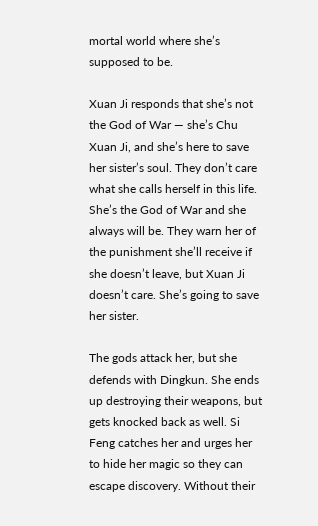mortal world where she’s supposed to be.

Xuan Ji responds that she’s not the God of War — she’s Chu Xuan Ji, and she’s here to save her sister’s soul. They don’t care what she calls herself in this life. She’s the God of War and she always will be. They warn her of the punishment she’ll receive if she doesn’t leave, but Xuan Ji doesn’t care. She’s going to save her sister.

The gods attack her, but she defends with Dingkun. She ends up destroying their weapons, but gets knocked back as well. Si Feng catches her and urges her to hide her magic so they can escape discovery. Without their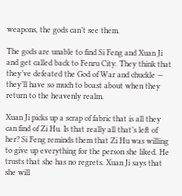weapons, the gods can’t see them.

The gods are unable to find Si Feng and Xuan Ji and get called back to Fenru City. They think that they’ve defeated the God of War and chuckle — they’ll have so much to boast about when they return to the heavenly realm.

Xuan Ji picks up a scrap of fabric that is all they can find of Zi Hu. Is that really all that’s left of her? Si Feng reminds them that Zi Hu was willing to give up everything for the person she liked. He trusts that she has no regrets. Xuan Ji says that she will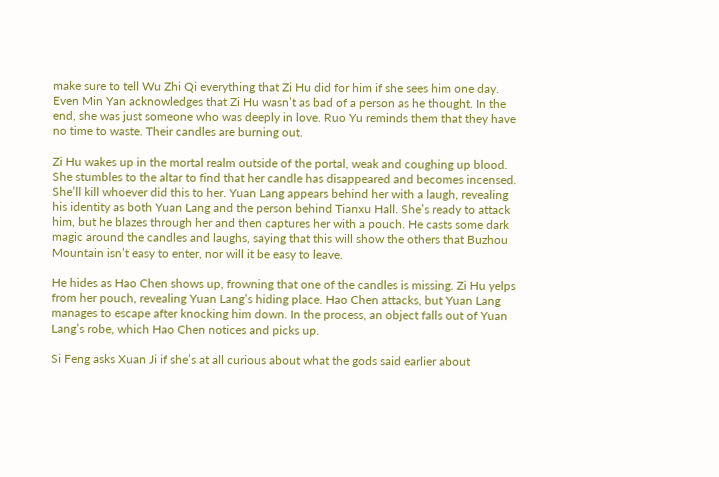make sure to tell Wu Zhi Qi everything that Zi Hu did for him if she sees him one day. Even Min Yan acknowledges that Zi Hu wasn’t as bad of a person as he thought. In the end, she was just someone who was deeply in love. Ruo Yu reminds them that they have no time to waste. Their candles are burning out.

Zi Hu wakes up in the mortal realm outside of the portal, weak and coughing up blood. She stumbles to the altar to find that her candle has disappeared and becomes incensed. She’ll kill whoever did this to her. Yuan Lang appears behind her with a laugh, revealing his identity as both Yuan Lang and the person behind Tianxu Hall. She’s ready to attack him, but he blazes through her and then captures her with a pouch. He casts some dark magic around the candles and laughs, saying that this will show the others that Buzhou Mountain isn’t easy to enter, nor will it be easy to leave.

He hides as Hao Chen shows up, frowning that one of the candles is missing. Zi Hu yelps from her pouch, revealing Yuan Lang’s hiding place. Hao Chen attacks, but Yuan Lang manages to escape after knocking him down. In the process, an object falls out of Yuan Lang’s robe, which Hao Chen notices and picks up.

Si Feng asks Xuan Ji if she’s at all curious about what the gods said earlier about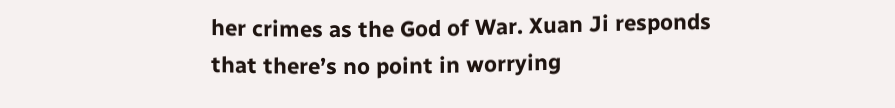her crimes as the God of War. Xuan Ji responds that there’s no point in worrying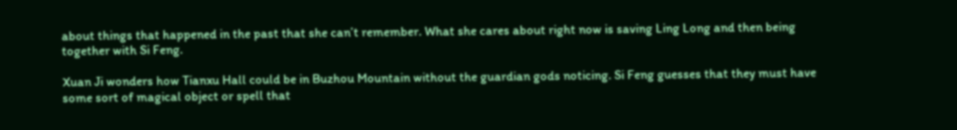about things that happened in the past that she can’t remember. What she cares about right now is saving Ling Long and then being together with Si Feng.

Xuan Ji wonders how Tianxu Hall could be in Buzhou Mountain without the guardian gods noticing. Si Feng guesses that they must have some sort of magical object or spell that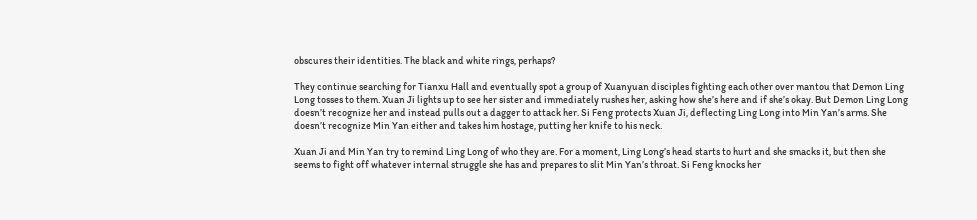obscures their identities. The black and white rings, perhaps?

They continue searching for Tianxu Hall and eventually spot a group of Xuanyuan disciples fighting each other over mantou that Demon Ling Long tosses to them. Xuan Ji lights up to see her sister and immediately rushes her, asking how she’s here and if she’s okay. But Demon Ling Long doesn’t recognize her and instead pulls out a dagger to attack her. Si Feng protects Xuan Ji, deflecting Ling Long into Min Yan’s arms. She doesn’t recognize Min Yan either and takes him hostage, putting her knife to his neck.

Xuan Ji and Min Yan try to remind Ling Long of who they are. For a moment, Ling Long’s head starts to hurt and she smacks it, but then she seems to fight off whatever internal struggle she has and prepares to slit Min Yan’s throat. Si Feng knocks her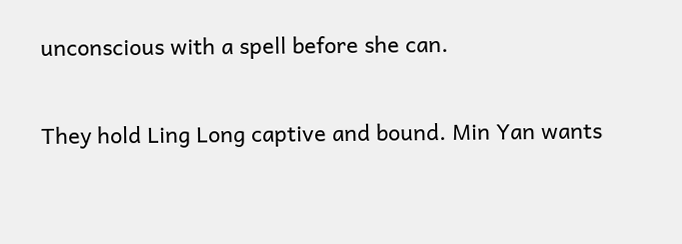unconscious with a spell before she can.

They hold Ling Long captive and bound. Min Yan wants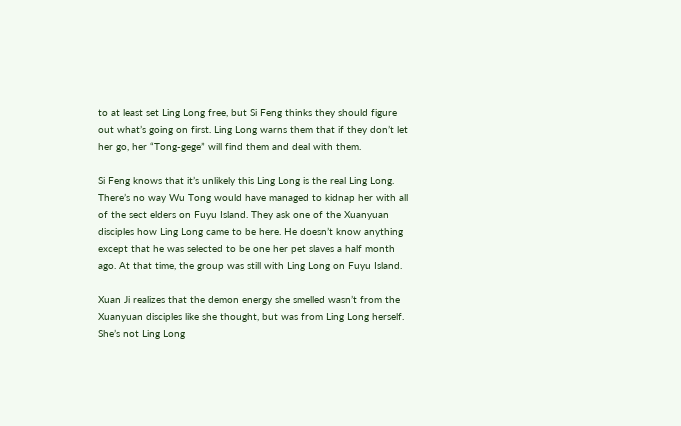to at least set Ling Long free, but Si Feng thinks they should figure out what’s going on first. Ling Long warns them that if they don’t let her go, her “Tong-gege” will find them and deal with them.

Si Feng knows that it’s unlikely this Ling Long is the real Ling Long. There’s no way Wu Tong would have managed to kidnap her with all of the sect elders on Fuyu Island. They ask one of the Xuanyuan disciples how Ling Long came to be here. He doesn’t know anything except that he was selected to be one her pet slaves a half month ago. At that time, the group was still with Ling Long on Fuyu Island.

Xuan Ji realizes that the demon energy she smelled wasn’t from the Xuanyuan disciples like she thought, but was from Ling Long herself. She’s not Ling Long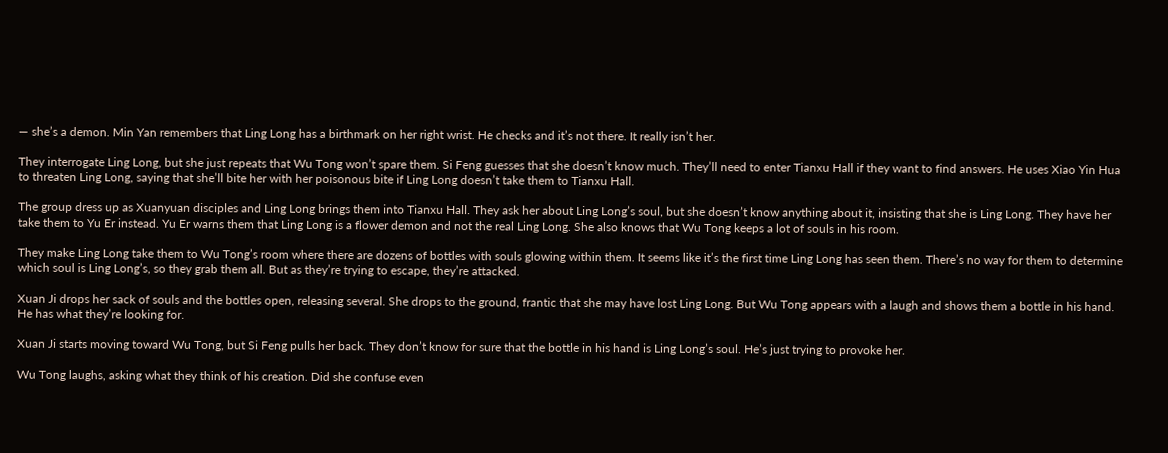— she’s a demon. Min Yan remembers that Ling Long has a birthmark on her right wrist. He checks and it’s not there. It really isn’t her.

They interrogate Ling Long, but she just repeats that Wu Tong won’t spare them. Si Feng guesses that she doesn’t know much. They’ll need to enter Tianxu Hall if they want to find answers. He uses Xiao Yin Hua to threaten Ling Long, saying that she’ll bite her with her poisonous bite if Ling Long doesn’t take them to Tianxu Hall.

The group dress up as Xuanyuan disciples and Ling Long brings them into Tianxu Hall. They ask her about Ling Long’s soul, but she doesn’t know anything about it, insisting that she is Ling Long. They have her take them to Yu Er instead. Yu Er warns them that Ling Long is a flower demon and not the real Ling Long. She also knows that Wu Tong keeps a lot of souls in his room.

They make Ling Long take them to Wu Tong’s room where there are dozens of bottles with souls glowing within them. It seems like it’s the first time Ling Long has seen them. There’s no way for them to determine which soul is Ling Long’s, so they grab them all. But as they’re trying to escape, they’re attacked.

Xuan Ji drops her sack of souls and the bottles open, releasing several. She drops to the ground, frantic that she may have lost Ling Long. But Wu Tong appears with a laugh and shows them a bottle in his hand. He has what they’re looking for.

Xuan Ji starts moving toward Wu Tong, but Si Feng pulls her back. They don’t know for sure that the bottle in his hand is Ling Long’s soul. He’s just trying to provoke her.

Wu Tong laughs, asking what they think of his creation. Did she confuse even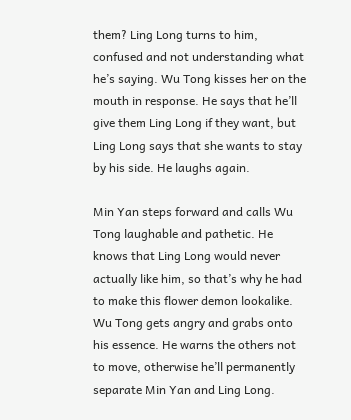them? Ling Long turns to him, confused and not understanding what he’s saying. Wu Tong kisses her on the mouth in response. He says that he’ll give them Ling Long if they want, but Ling Long says that she wants to stay by his side. He laughs again.

Min Yan steps forward and calls Wu Tong laughable and pathetic. He knows that Ling Long would never actually like him, so that’s why he had to make this flower demon lookalike. Wu Tong gets angry and grabs onto his essence. He warns the others not to move, otherwise he’ll permanently separate Min Yan and Ling Long.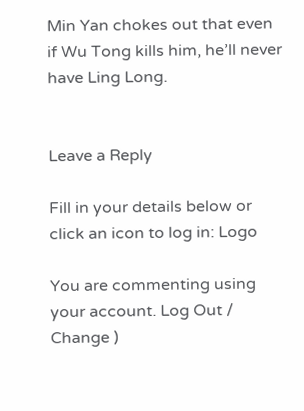Min Yan chokes out that even if Wu Tong kills him, he’ll never have Ling Long.


Leave a Reply

Fill in your details below or click an icon to log in: Logo

You are commenting using your account. Log Out /  Change )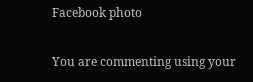Facebook photo

You are commenting using your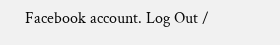Facebook account. Log Out /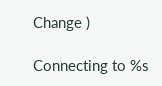Change )

Connecting to %s